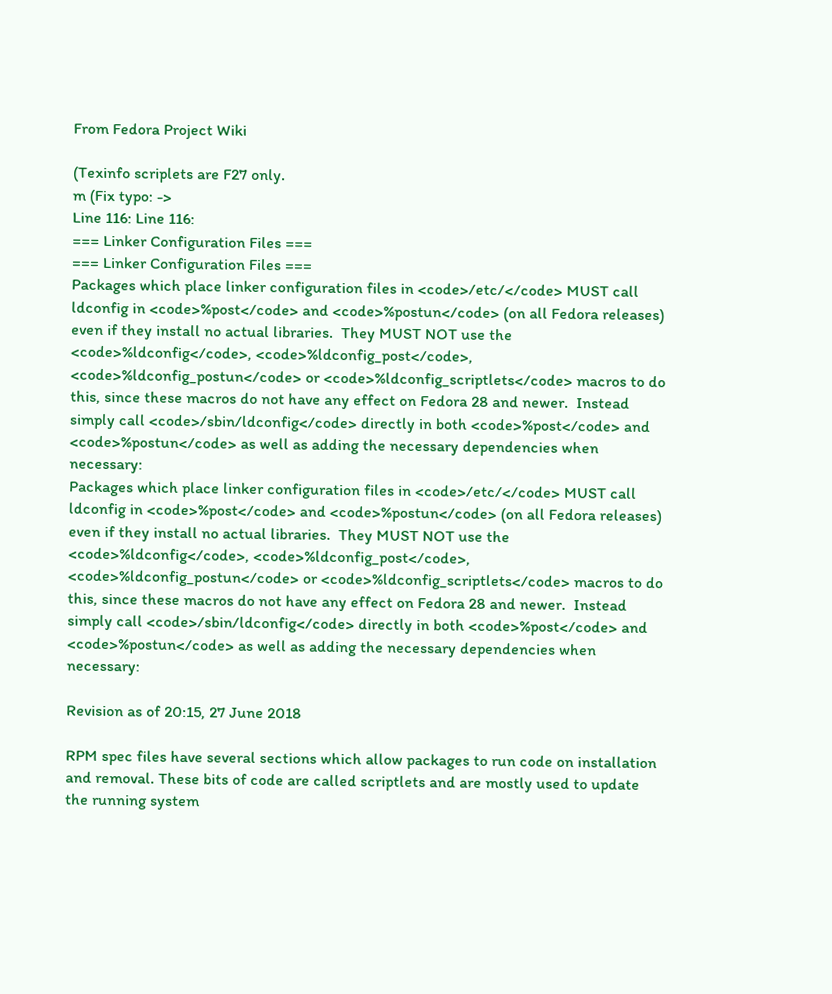From Fedora Project Wiki

(Texinfo scriplets are F27 only.
m (Fix typo: ->
Line 116: Line 116:
=== Linker Configuration Files ===
=== Linker Configuration Files ===
Packages which place linker configuration files in <code>/etc/</code> MUST call ldconfig in <code>%post</code> and <code>%postun</code> (on all Fedora releases) even if they install no actual libraries.  They MUST NOT use the <code>%ldconfig</code>, <code>%ldconfig_post</code>, <code>%ldconfig_postun</code> or <code>%ldconfig_scriptlets</code> macros to do this, since these macros do not have any effect on Fedora 28 and newer.  Instead simply call <code>/sbin/ldconfig</code> directly in both <code>%post</code> and <code>%postun</code> as well as adding the necessary dependencies when necessary:
Packages which place linker configuration files in <code>/etc/</code> MUST call ldconfig in <code>%post</code> and <code>%postun</code> (on all Fedora releases) even if they install no actual libraries.  They MUST NOT use the <code>%ldconfig</code>, <code>%ldconfig_post</code>, <code>%ldconfig_postun</code> or <code>%ldconfig_scriptlets</code> macros to do this, since these macros do not have any effect on Fedora 28 and newer.  Instead simply call <code>/sbin/ldconfig</code> directly in both <code>%post</code> and <code>%postun</code> as well as adding the necessary dependencies when necessary:

Revision as of 20:15, 27 June 2018

RPM spec files have several sections which allow packages to run code on installation and removal. These bits of code are called scriptlets and are mostly used to update the running system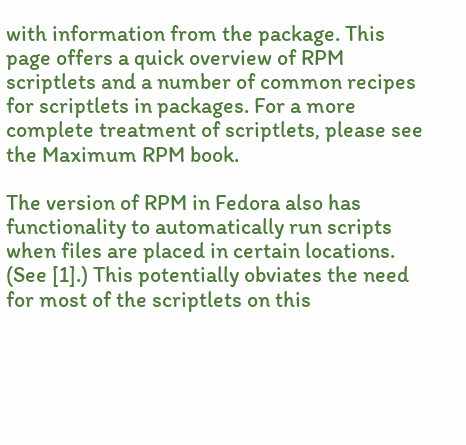with information from the package. This page offers a quick overview of RPM scriptlets and a number of common recipes for scriptlets in packages. For a more complete treatment of scriptlets, please see the Maximum RPM book.

The version of RPM in Fedora also has functionality to automatically run scripts when files are placed in certain locations. (See [1].) This potentially obviates the need for most of the scriptlets on this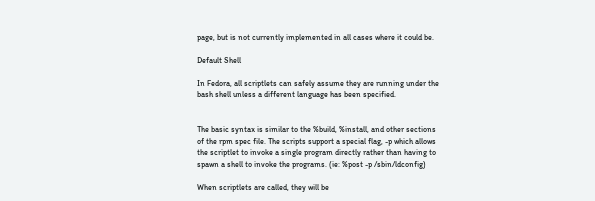page, but is not currently implemented in all cases where it could be.

Default Shell

In Fedora, all scriptlets can safely assume they are running under the bash shell unless a different language has been specified.


The basic syntax is similar to the %build, %install, and other sections of the rpm spec file. The scripts support a special flag, -p which allows the scriptlet to invoke a single program directly rather than having to spawn a shell to invoke the programs. (ie: %post -p /sbin/ldconfig)

When scriptlets are called, they will be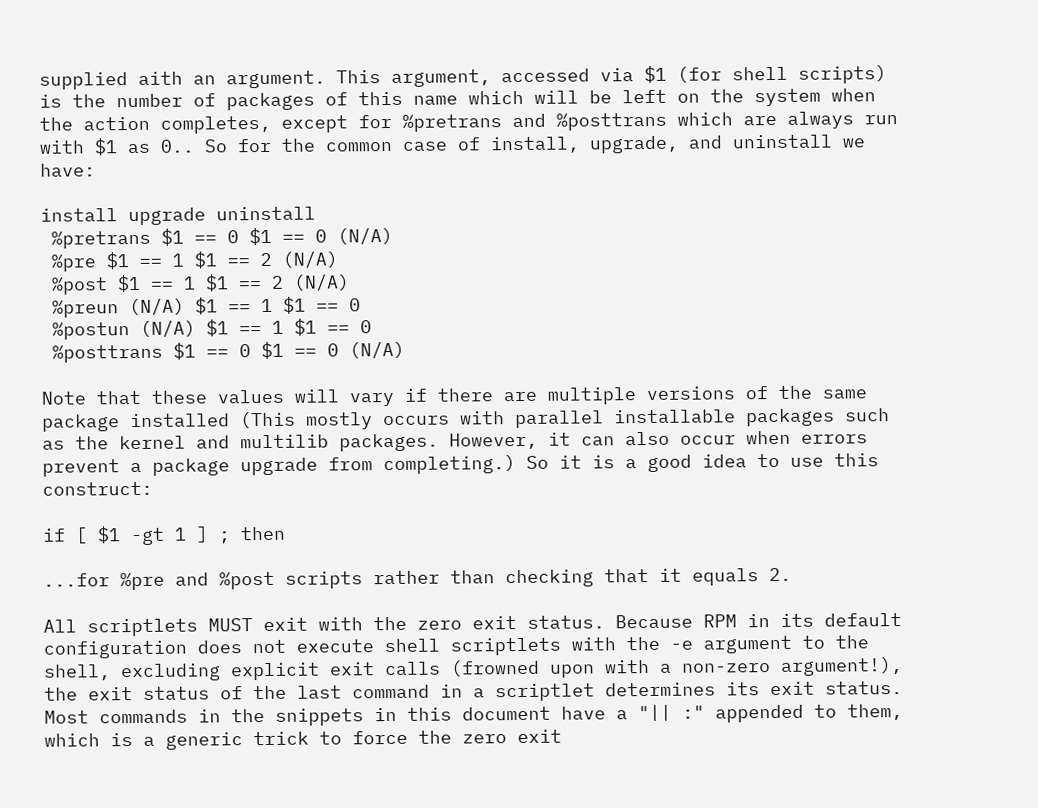supplied aith an argument. This argument, accessed via $1 (for shell scripts) is the number of packages of this name which will be left on the system when the action completes, except for %pretrans and %posttrans which are always run with $1 as 0.. So for the common case of install, upgrade, and uninstall we have:

install upgrade uninstall
 %pretrans $1 == 0 $1 == 0 (N/A)
 %pre $1 == 1 $1 == 2 (N/A)
 %post $1 == 1 $1 == 2 (N/A)
 %preun (N/A) $1 == 1 $1 == 0
 %postun (N/A) $1 == 1 $1 == 0
 %posttrans $1 == 0 $1 == 0 (N/A)

Note that these values will vary if there are multiple versions of the same package installed (This mostly occurs with parallel installable packages such as the kernel and multilib packages. However, it can also occur when errors prevent a package upgrade from completing.) So it is a good idea to use this construct:

if [ $1 -gt 1 ] ; then

...for %pre and %post scripts rather than checking that it equals 2.

All scriptlets MUST exit with the zero exit status. Because RPM in its default configuration does not execute shell scriptlets with the -e argument to the shell, excluding explicit exit calls (frowned upon with a non-zero argument!), the exit status of the last command in a scriptlet determines its exit status. Most commands in the snippets in this document have a "|| :" appended to them, which is a generic trick to force the zero exit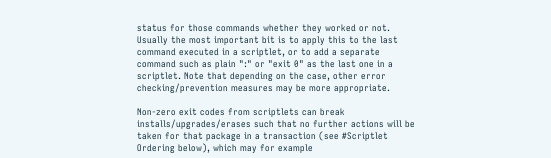status for those commands whether they worked or not. Usually the most important bit is to apply this to the last command executed in a scriptlet, or to add a separate command such as plain ":" or "exit 0" as the last one in a scriptlet. Note that depending on the case, other error checking/prevention measures may be more appropriate.

Non-zero exit codes from scriptlets can break installs/upgrades/erases such that no further actions will be taken for that package in a transaction (see #Scriptlet Ordering below), which may for example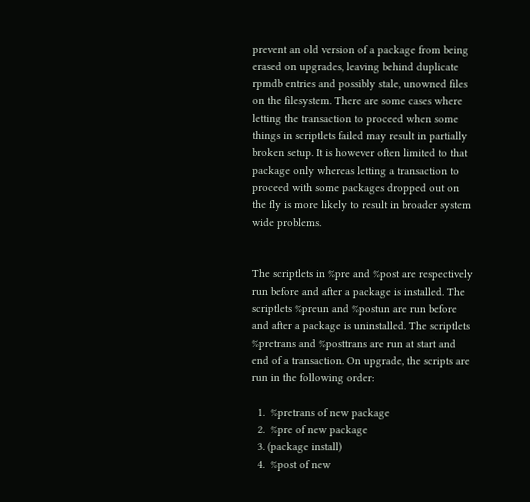prevent an old version of a package from being erased on upgrades, leaving behind duplicate rpmdb entries and possibly stale, unowned files on the filesystem. There are some cases where letting the transaction to proceed when some things in scriptlets failed may result in partially broken setup. It is however often limited to that package only whereas letting a transaction to proceed with some packages dropped out on the fly is more likely to result in broader system wide problems.


The scriptlets in %pre and %post are respectively run before and after a package is installed. The scriptlets %preun and %postun are run before and after a package is uninstalled. The scriptlets %pretrans and %posttrans are run at start and end of a transaction. On upgrade, the scripts are run in the following order:

  1.  %pretrans of new package
  2.  %pre of new package
  3. (package install)
  4.  %post of new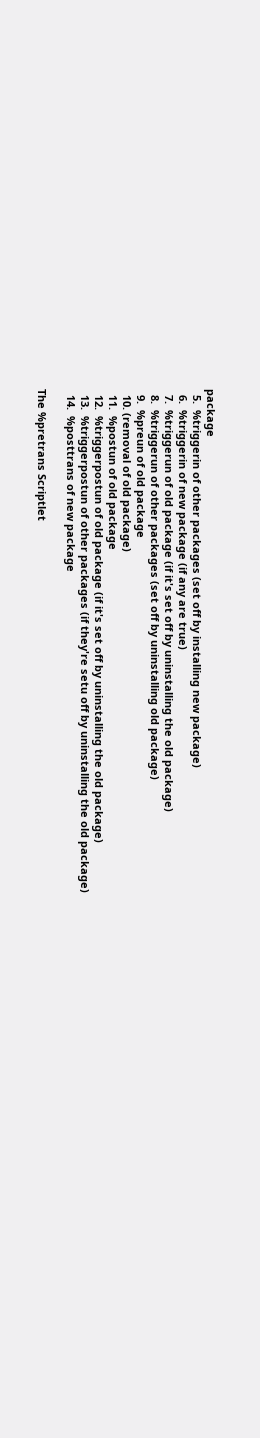package
  5.  %triggerin of other packages (set off by installing new package)
  6.  %triggerin of new package (if any are true)
  7.  %triggerun of old package (if it's set off by uninstalling the old package)
  8.  %triggerun of other packages (set off by uninstalling old package)
  9.  %preun of old package
  10. (removal of old package)
  11.  %postun of old package
  12.  %triggerpostun of old package (if it's set off by uninstalling the old package)
  13.  %triggerpostun of other packages (if they're setu off by uninstalling the old package)
  14.  %posttrans of new package

The %pretrans Scriptlet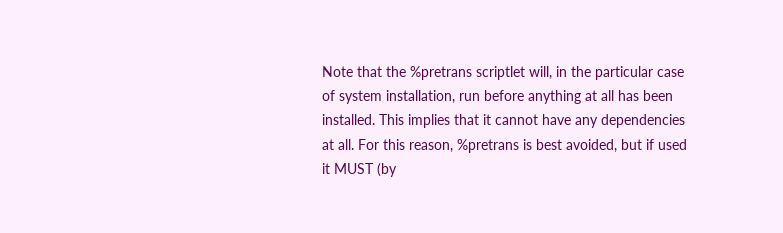Note that the %pretrans scriptlet will, in the particular case of system installation, run before anything at all has been installed. This implies that it cannot have any dependencies at all. For this reason, %pretrans is best avoided, but if used it MUST (by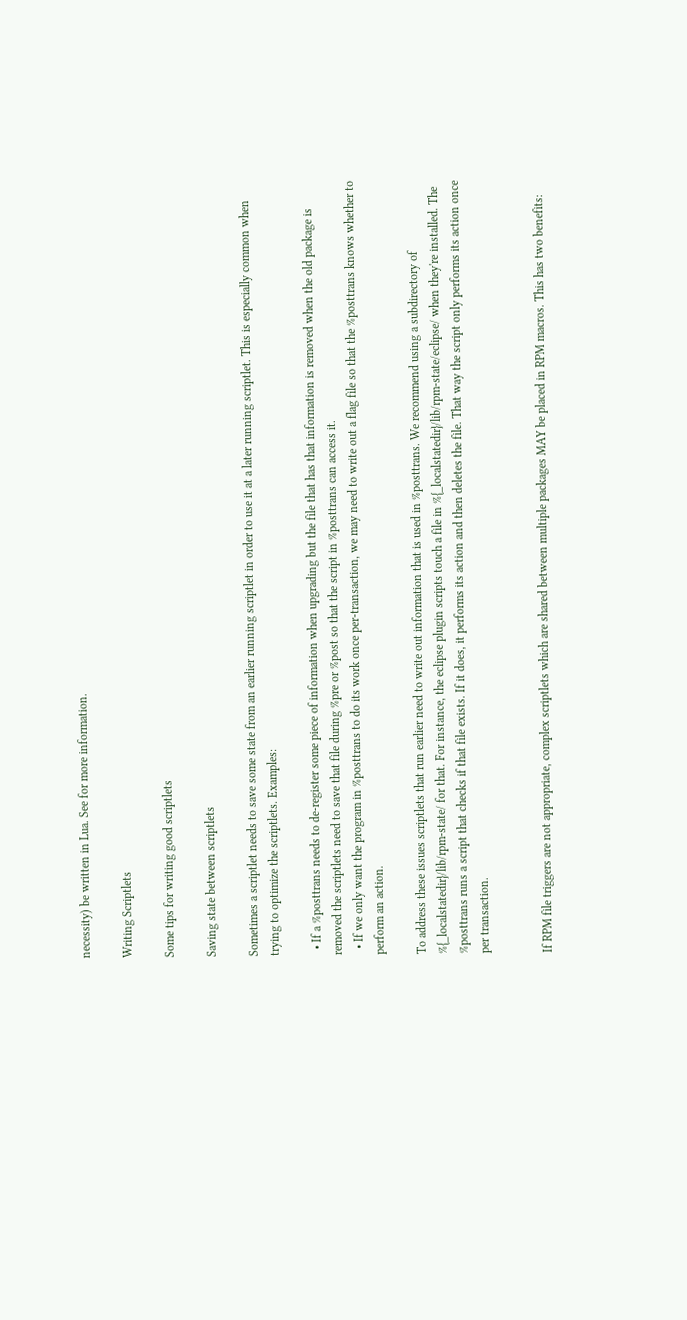necessity) be written in Lua. See for more information.

Writing Scriptlets

Some tips for writing good scriptlets

Saving state between scriptlets

Sometimes a scriptlet needs to save some state from an earlier running scriptlet in order to use it at a later running scriptlet. This is especially common when trying to optimize the scriptlets. Examples:

  • If a %posttrans needs to de-register some piece of information when upgrading but the file that has that information is removed when the old package is removed the scriptlets need to save that file during %pre or %post so that the script in %posttrans can access it.
  • If we only want the program in %posttrans to do its work once per-transaction, we may need to write out a flag file so that the %posttrans knows whether to perform an action.

To address these issues scriptlets that run earlier need to write out information that is used in %posttrans. We recommend using a subdirectory of %{_localstatedir}/lib/rpm-state/ for that. For instance, the eclipse plugin scripts touch a file in %{_localstatedir}/lib/rpm-state/eclipse/ when they're installed. The %posttrans runs a script that checks if that file exists. If it does, it performs its action and then deletes the file. That way the script only performs its action once per transaction.


If RPM file triggers are not appropriate, complex scriptlets which are shared between multiple packages MAY be placed in RPM macros. This has two benefits: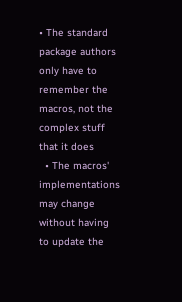• The standard package authors only have to remember the macros, not the complex stuff that it does
  • The macros' implementations may change without having to update the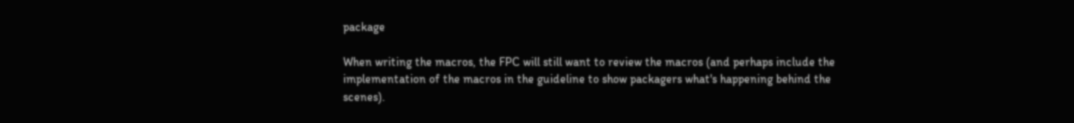package

When writing the macros, the FPC will still want to review the macros (and perhaps include the implementation of the macros in the guideline to show packagers what's happening behind the scenes).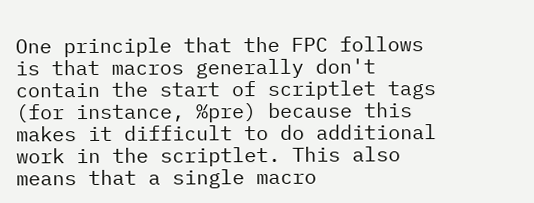One principle that the FPC follows is that macros generally don't contain the start of scriptlet tags (for instance, %pre) because this makes it difficult to do additional work in the scriptlet. This also means that a single macro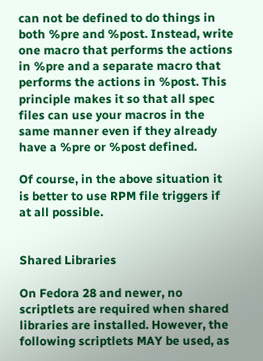can not be defined to do things in both %pre and %post. Instead, write one macro that performs the actions in %pre and a separate macro that performs the actions in %post. This principle makes it so that all spec files can use your macros in the same manner even if they already have a %pre or %post defined.

Of course, in the above situation it is better to use RPM file triggers if at all possible.


Shared Libraries

On Fedora 28 and newer, no scriptlets are required when shared libraries are installed. However, the following scriptlets MAY be used, as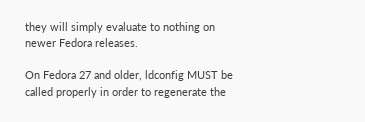they will simply evaluate to nothing on newer Fedora releases.

On Fedora 27 and older, ldconfig MUST be called properly in order to regenerate the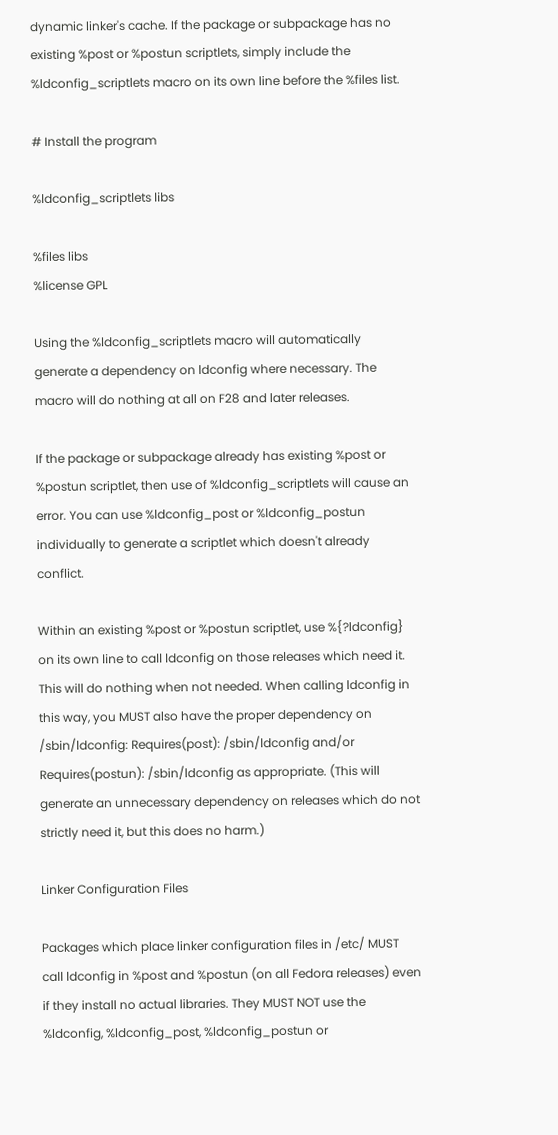dynamic linker's cache. If the package or subpackage has no existing %post or %postun scriptlets, simply include the %ldconfig_scriptlets macro on its own line before the %files list.

# Install the program

%ldconfig_scriptlets libs

%files libs
%license GPL

Using the %ldconfig_scriptlets macro will automatically generate a dependency on ldconfig where necessary. The macro will do nothing at all on F28 and later releases.

If the package or subpackage already has existing %post or %postun scriptlet, then use of %ldconfig_scriptlets will cause an error. You can use %ldconfig_post or %ldconfig_postun individually to generate a scriptlet which doesn't already conflict.

Within an existing %post or %postun scriptlet, use %{?ldconfig} on its own line to call ldconfig on those releases which need it. This will do nothing when not needed. When calling ldconfig in this way, you MUST also have the proper dependency on /sbin/ldconfig: Requires(post): /sbin/ldconfig and/or Requires(postun): /sbin/ldconfig as appropriate. (This will generate an unnecessary dependency on releases which do not strictly need it, but this does no harm.)

Linker Configuration Files

Packages which place linker configuration files in /etc/ MUST call ldconfig in %post and %postun (on all Fedora releases) even if they install no actual libraries. They MUST NOT use the %ldconfig, %ldconfig_post, %ldconfig_postun or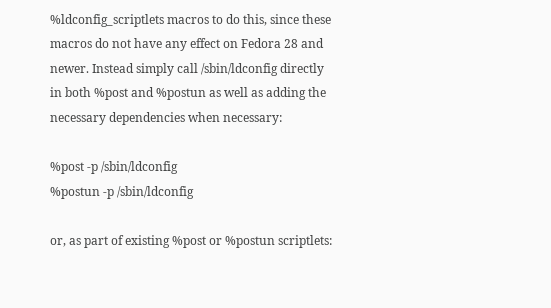%ldconfig_scriptlets macros to do this, since these macros do not have any effect on Fedora 28 and newer. Instead simply call /sbin/ldconfig directly in both %post and %postun as well as adding the necessary dependencies when necessary:

%post -p /sbin/ldconfig
%postun -p /sbin/ldconfig

or, as part of existing %post or %postun scriptlets: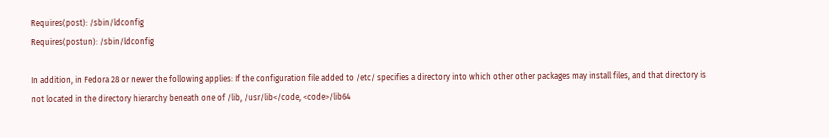Requires(post): /sbin/ldconfig
Requires(postun): /sbin/ldconfig

In addition, in Fedora 28 or newer the following applies: If the configuration file added to /etc/ specifies a directory into which other other packages may install files, and that directory is not located in the directory hierarchy beneath one of /lib, /usr/lib</code, <code>/lib64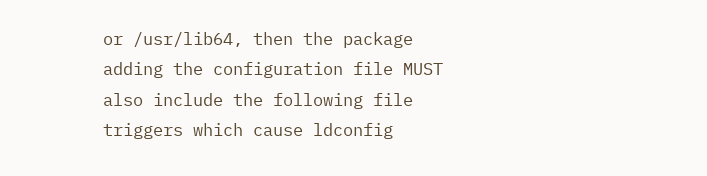or /usr/lib64, then the package adding the configuration file MUST also include the following file triggers which cause ldconfig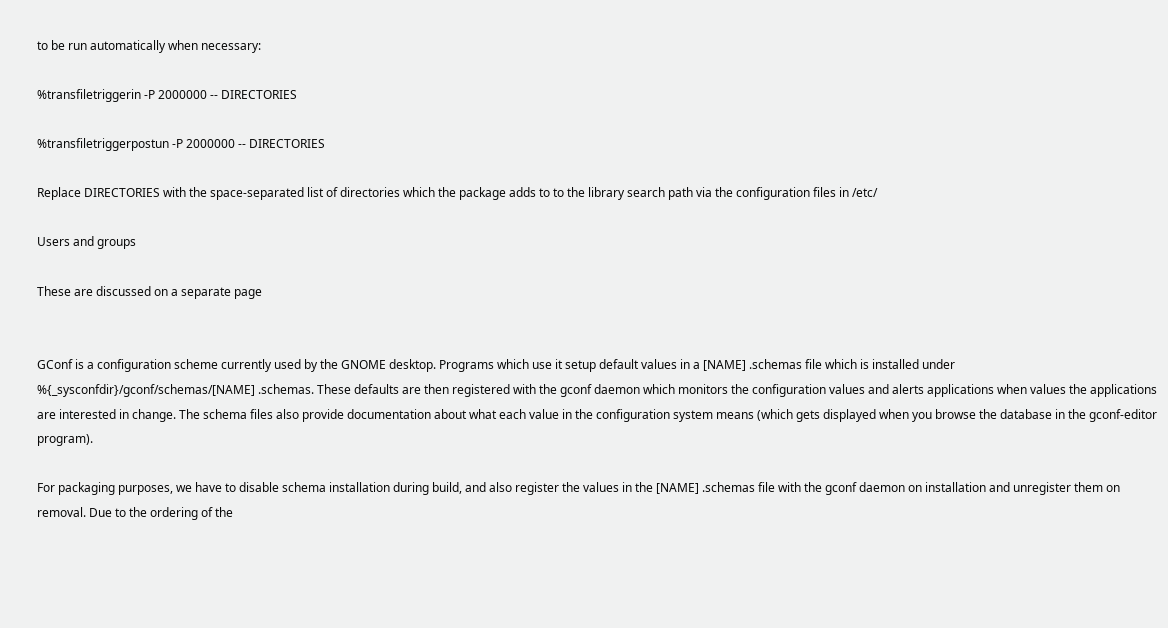to be run automatically when necessary:

%transfiletriggerin -P 2000000 -- DIRECTORIES

%transfiletriggerpostun -P 2000000 -- DIRECTORIES

Replace DIRECTORIES with the space-separated list of directories which the package adds to to the library search path via the configuration files in /etc/

Users and groups

These are discussed on a separate page


GConf is a configuration scheme currently used by the GNOME desktop. Programs which use it setup default values in a [NAME] .schemas file which is installed under %{_sysconfdir}/gconf/schemas/[NAME] .schemas. These defaults are then registered with the gconf daemon which monitors the configuration values and alerts applications when values the applications are interested in change. The schema files also provide documentation about what each value in the configuration system means (which gets displayed when you browse the database in the gconf-editor program).

For packaging purposes, we have to disable schema installation during build, and also register the values in the [NAME] .schemas file with the gconf daemon on installation and unregister them on removal. Due to the ordering of the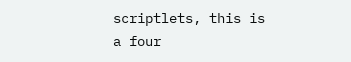scriptlets, this is a four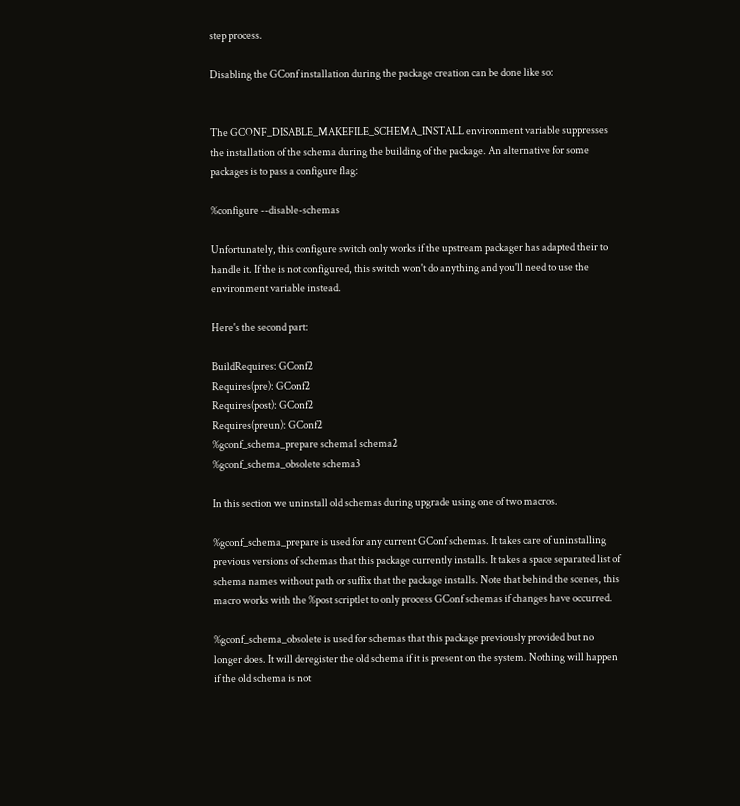step process.

Disabling the GConf installation during the package creation can be done like so:


The GCONF_DISABLE_MAKEFILE_SCHEMA_INSTALL environment variable suppresses the installation of the schema during the building of the package. An alternative for some packages is to pass a configure flag:

%configure --disable-schemas

Unfortunately, this configure switch only works if the upstream packager has adapted their to handle it. If the is not configured, this switch won't do anything and you'll need to use the environment variable instead.

Here's the second part:

BuildRequires: GConf2
Requires(pre): GConf2
Requires(post): GConf2
Requires(preun): GConf2
%gconf_schema_prepare schema1 schema2
%gconf_schema_obsolete schema3

In this section we uninstall old schemas during upgrade using one of two macros.

%gconf_schema_prepare is used for any current GConf schemas. It takes care of uninstalling previous versions of schemas that this package currently installs. It takes a space separated list of schema names without path or suffix that the package installs. Note that behind the scenes, this macro works with the %post scriptlet to only process GConf schemas if changes have occurred.

%gconf_schema_obsolete is used for schemas that this package previously provided but no longer does. It will deregister the old schema if it is present on the system. Nothing will happen if the old schema is not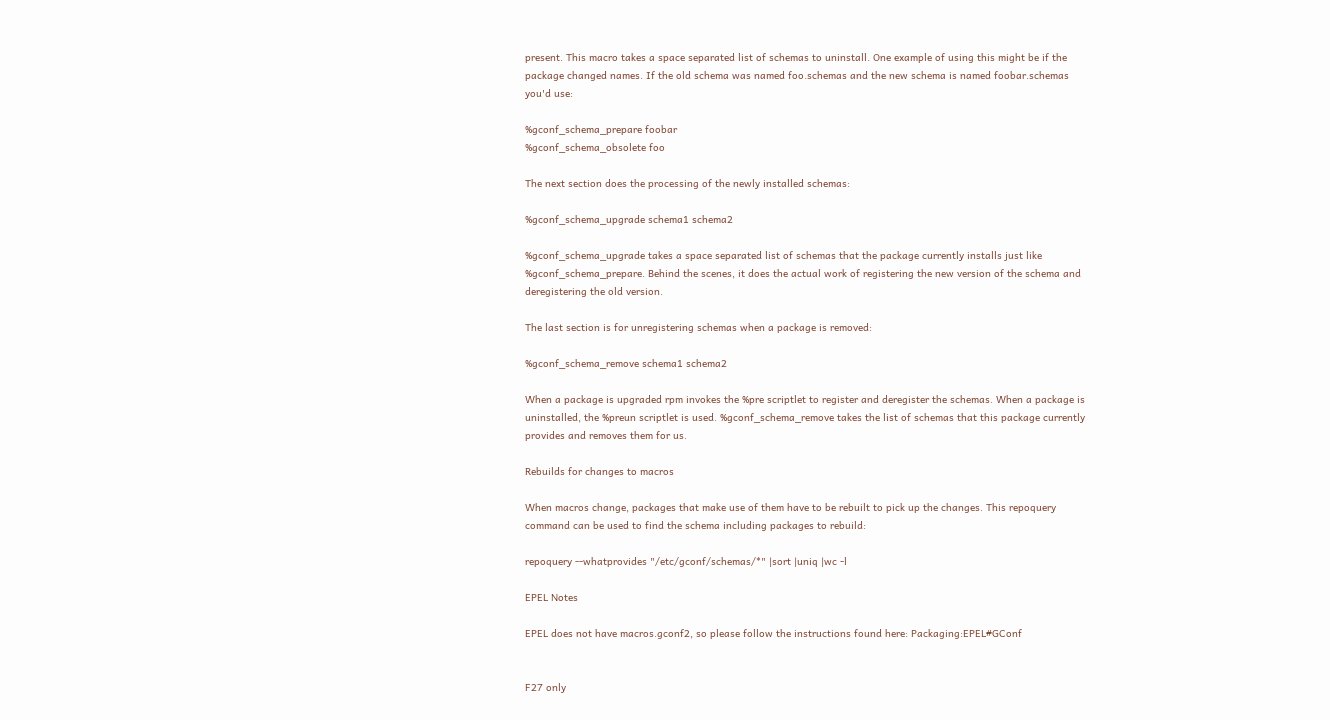present. This macro takes a space separated list of schemas to uninstall. One example of using this might be if the package changed names. If the old schema was named foo.schemas and the new schema is named foobar.schemas you'd use:

%gconf_schema_prepare foobar
%gconf_schema_obsolete foo

The next section does the processing of the newly installed schemas:

%gconf_schema_upgrade schema1 schema2

%gconf_schema_upgrade takes a space separated list of schemas that the package currently installs just like %gconf_schema_prepare. Behind the scenes, it does the actual work of registering the new version of the schema and deregistering the old version.

The last section is for unregistering schemas when a package is removed:

%gconf_schema_remove schema1 schema2

When a package is upgraded rpm invokes the %pre scriptlet to register and deregister the schemas. When a package is uninstalled, the %preun scriptlet is used. %gconf_schema_remove takes the list of schemas that this package currently provides and removes them for us.

Rebuilds for changes to macros

When macros change, packages that make use of them have to be rebuilt to pick up the changes. This repoquery command can be used to find the schema including packages to rebuild:

repoquery --whatprovides "/etc/gconf/schemas/*" |sort |uniq |wc -l

EPEL Notes

EPEL does not have macros.gconf2, so please follow the instructions found here: Packaging:EPEL#GConf


F27 only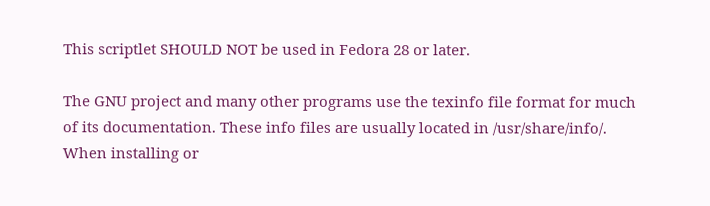This scriptlet SHOULD NOT be used in Fedora 28 or later.

The GNU project and many other programs use the texinfo file format for much of its documentation. These info files are usually located in /usr/share/info/. When installing or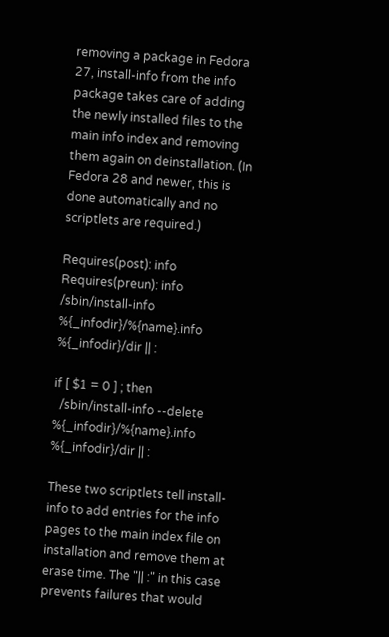removing a package in Fedora 27, install-info from the info package takes care of adding the newly installed files to the main info index and removing them again on deinstallation. (In Fedora 28 and newer, this is done automatically and no scriptlets are required.)

Requires(post): info
Requires(preun): info
/sbin/install-info %{_infodir}/%{name}.info %{_infodir}/dir || :

if [ $1 = 0 ] ; then
  /sbin/install-info --delete %{_infodir}/%{name}.info %{_infodir}/dir || :

These two scriptlets tell install-info to add entries for the info pages to the main index file on installation and remove them at erase time. The "|| :" in this case prevents failures that would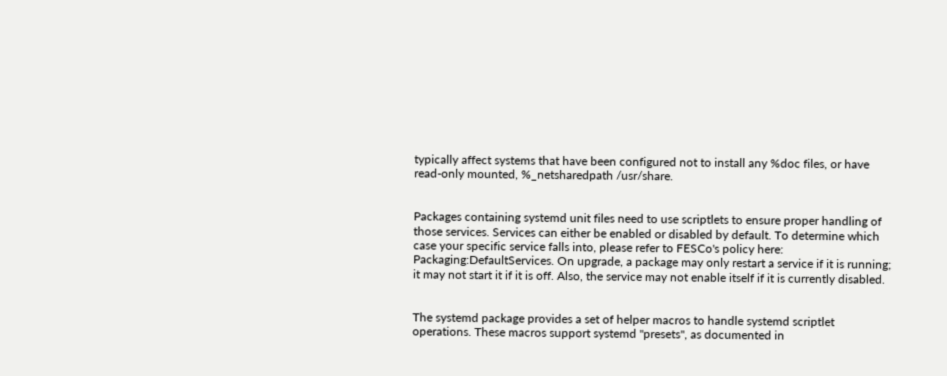typically affect systems that have been configured not to install any %doc files, or have read-only mounted, %_netsharedpath /usr/share.


Packages containing systemd unit files need to use scriptlets to ensure proper handling of those services. Services can either be enabled or disabled by default. To determine which case your specific service falls into, please refer to FESCo's policy here: Packaging:DefaultServices. On upgrade, a package may only restart a service if it is running; it may not start it if it is off. Also, the service may not enable itself if it is currently disabled.


The systemd package provides a set of helper macros to handle systemd scriptlet operations. These macros support systemd "presets", as documented in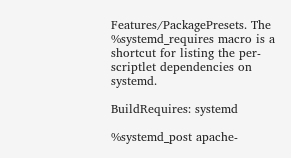Features/PackagePresets. The %systemd_requires macro is a shortcut for listing the per-scriptlet dependencies on systemd.

BuildRequires: systemd

%systemd_post apache-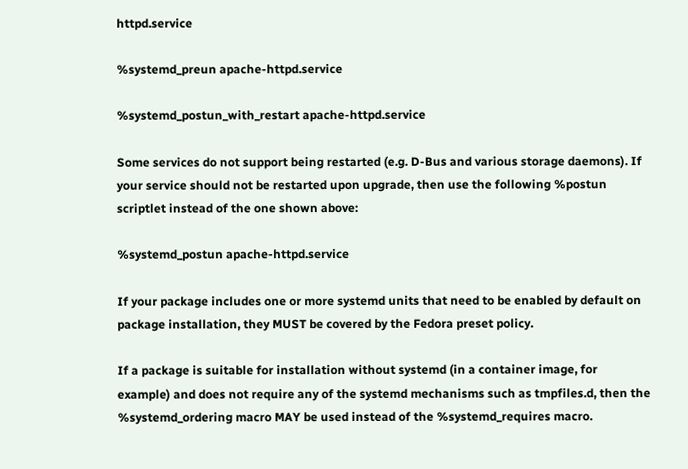httpd.service

%systemd_preun apache-httpd.service

%systemd_postun_with_restart apache-httpd.service

Some services do not support being restarted (e.g. D-Bus and various storage daemons). If your service should not be restarted upon upgrade, then use the following %postun scriptlet instead of the one shown above:

%systemd_postun apache-httpd.service

If your package includes one or more systemd units that need to be enabled by default on package installation, they MUST be covered by the Fedora preset policy.

If a package is suitable for installation without systemd (in a container image, for example) and does not require any of the systemd mechanisms such as tmpfiles.d, then the %systemd_ordering macro MAY be used instead of the %systemd_requires macro.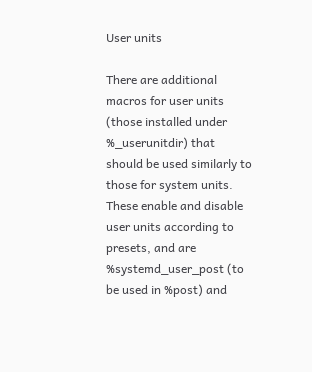User units

There are additional macros for user units (those installed under %_userunitdir) that should be used similarly to those for system units. These enable and disable user units according to presets, and are %systemd_user_post (to be used in %post) and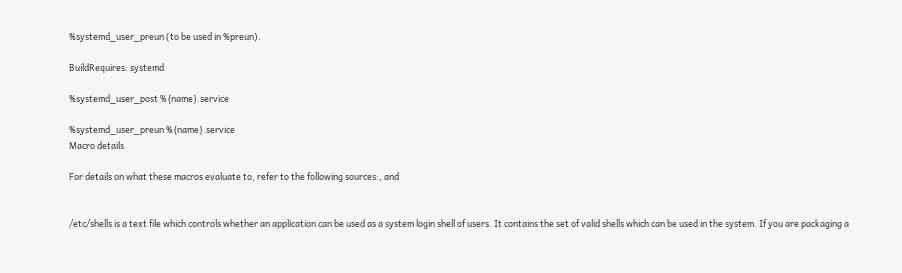%systemd_user_preun (to be used in %preun).

BuildRequires: systemd

%systemd_user_post %{name}.service

%systemd_user_preun %{name}.service
Macro details

For details on what these macros evaluate to, refer to the following sources:, and


/etc/shells is a text file which controls whether an application can be used as a system login shell of users. It contains the set of valid shells which can be used in the system. If you are packaging a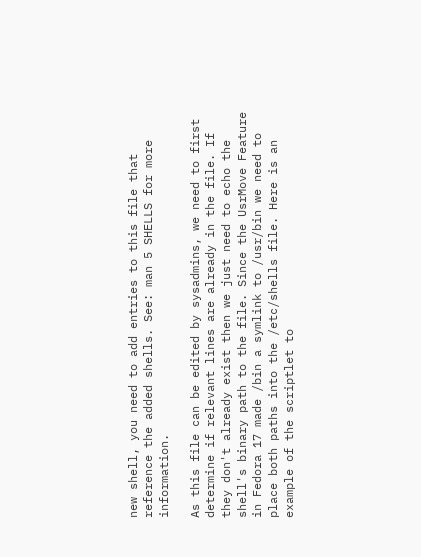new shell, you need to add entries to this file that reference the added shells. See: man 5 SHELLS for more information.

As this file can be edited by sysadmins, we need to first determine if relevant lines are already in the file. If they don't already exist then we just need to echo the shell's binary path to the file. Since the UsrMove Feature in Fedora 17 made /bin a symlink to /usr/bin we need to place both paths into the /etc/shells file. Here is an example of the scriptlet to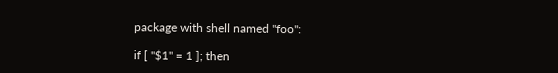package with shell named "foo":

if [ "$1" = 1 ]; then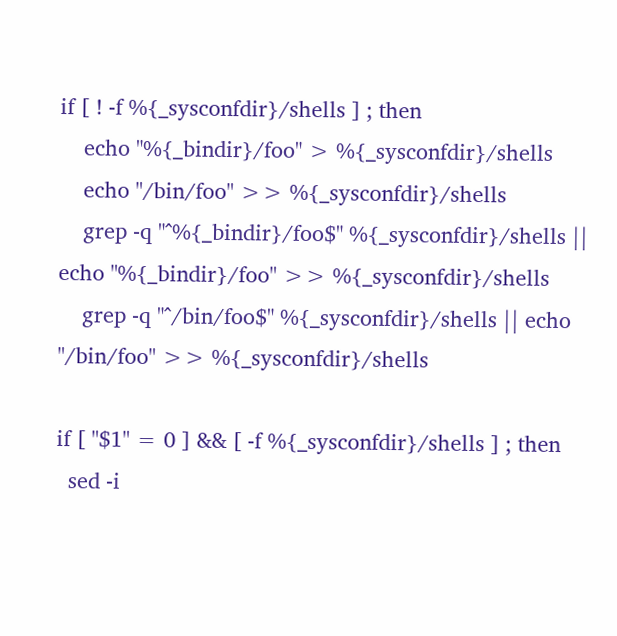if [ ! -f %{_sysconfdir}/shells ] ; then
    echo "%{_bindir}/foo" > %{_sysconfdir}/shells
    echo "/bin/foo" >> %{_sysconfdir}/shells
    grep -q "^%{_bindir}/foo$" %{_sysconfdir}/shells || echo "%{_bindir}/foo" >> %{_sysconfdir}/shells
    grep -q "^/bin/foo$" %{_sysconfdir}/shells || echo "/bin/foo" >> %{_sysconfdir}/shells

if [ "$1" = 0 ] && [ -f %{_sysconfdir}/shells ] ; then
  sed -i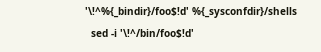'\!^%{_bindir}/foo$!d' %{_sysconfdir}/shells
  sed -i '\!^/bin/foo$!d'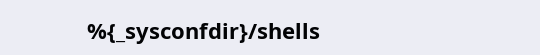%{_sysconfdir}/shells